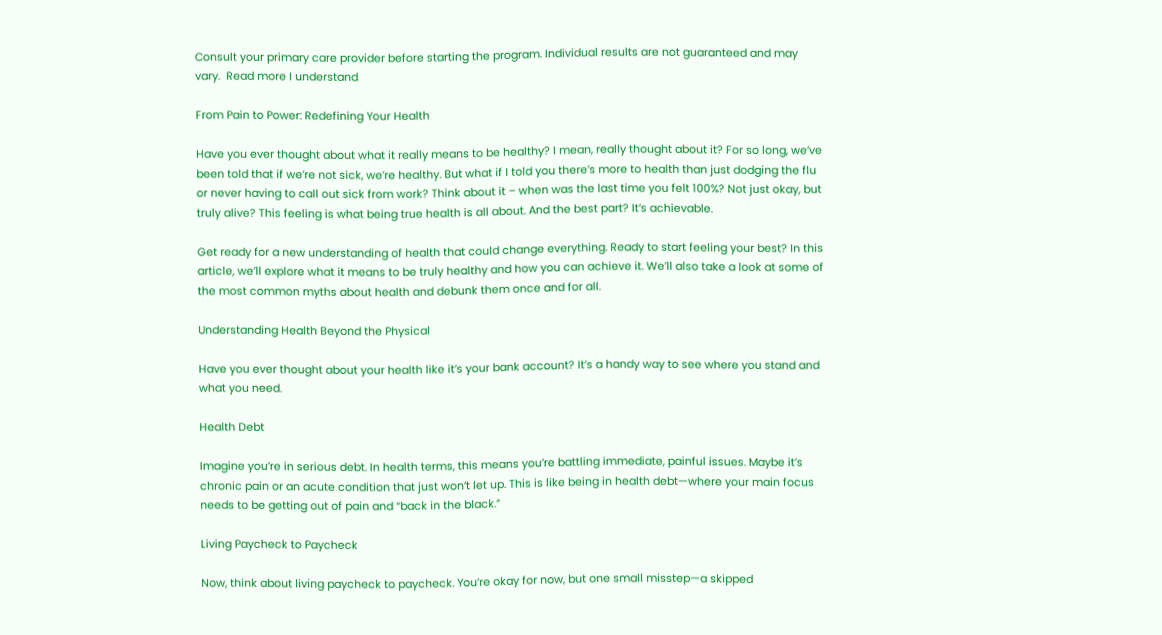Consult your primary care provider before starting the program. Individual results are not guaranteed and may vary.  Read more I understand

From Pain to Power: Redefining Your Health

Have you ever thought about what it really means to be healthy? I mean, really thought about it? For so long, we’ve been told that if we’re not sick, we’re healthy. But what if I told you there’s more to health than just dodging the flu or never having to call out sick from work? Think about it – when was the last time you felt 100%? Not just okay, but truly alive? This feeling is what being true health is all about. And the best part? It’s achievable.

Get ready for a new understanding of health that could change everything. Ready to start feeling your best? In this article, we’ll explore what it means to be truly healthy and how you can achieve it. We’ll also take a look at some of the most common myths about health and debunk them once and for all.

Understanding Health Beyond the Physical

Have you ever thought about your health like it’s your bank account? It’s a handy way to see where you stand and what you need.

Health Debt

Imagine you’re in serious debt. In health terms, this means you’re battling immediate, painful issues. Maybe it’s chronic pain or an acute condition that just won’t let up. This is like being in health debt—where your main focus needs to be getting out of pain and “back in the black.”

Living Paycheck to Paycheck

Now, think about living paycheck to paycheck. You’re okay for now, but one small misstep—a skipped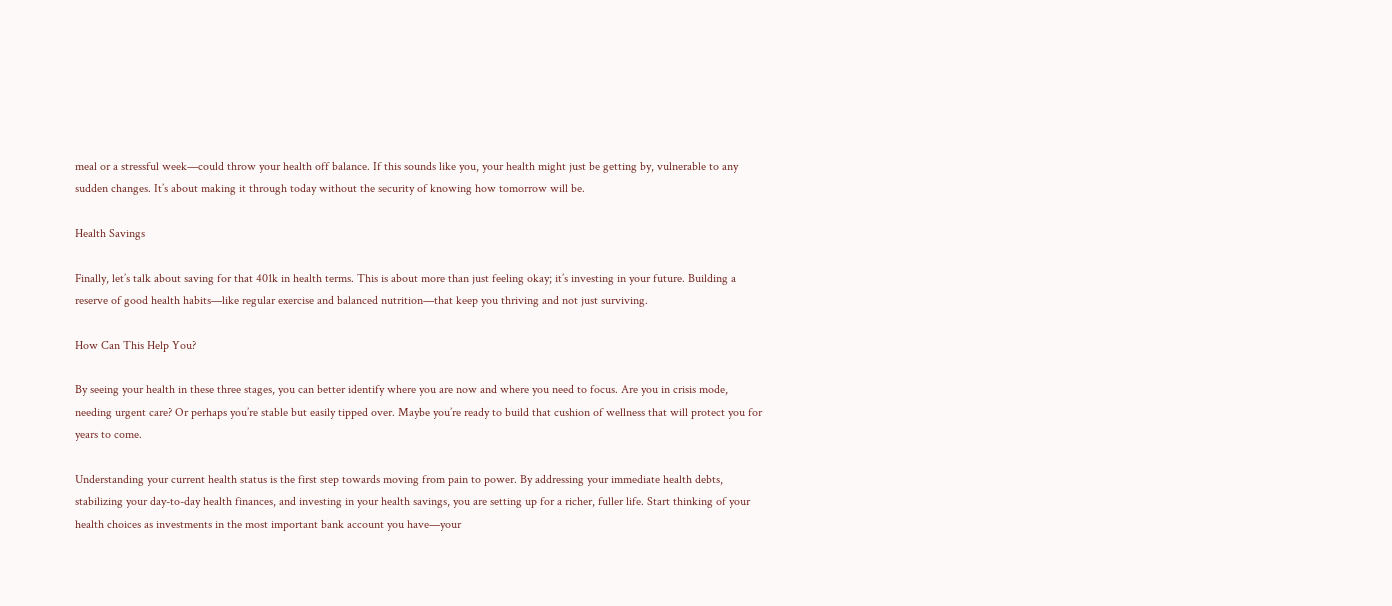meal or a stressful week—could throw your health off balance. If this sounds like you, your health might just be getting by, vulnerable to any sudden changes. It’s about making it through today without the security of knowing how tomorrow will be.

Health Savings

Finally, let’s talk about saving for that 401k in health terms. This is about more than just feeling okay; it’s investing in your future. Building a reserve of good health habits—like regular exercise and balanced nutrition—that keep you thriving and not just surviving.

How Can This Help You?

By seeing your health in these three stages, you can better identify where you are now and where you need to focus. Are you in crisis mode, needing urgent care? Or perhaps you’re stable but easily tipped over. Maybe you’re ready to build that cushion of wellness that will protect you for years to come.

Understanding your current health status is the first step towards moving from pain to power. By addressing your immediate health debts, stabilizing your day-to-day health finances, and investing in your health savings, you are setting up for a richer, fuller life. Start thinking of your health choices as investments in the most important bank account you have—your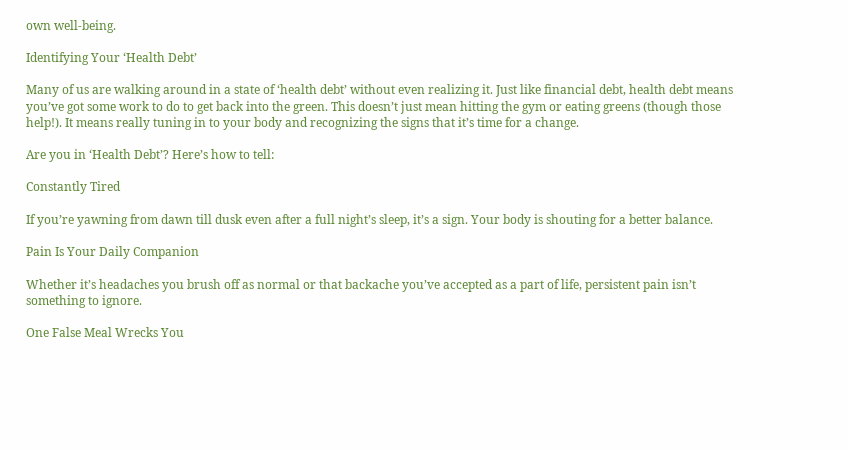own well-being.

Identifying Your ‘Health Debt’

Many of us are walking around in a state of ‘health debt’ without even realizing it. Just like financial debt, health debt means you’ve got some work to do to get back into the green. This doesn’t just mean hitting the gym or eating greens (though those help!). It means really tuning in to your body and recognizing the signs that it’s time for a change.

Are you in ‘Health Debt’? Here’s how to tell:

Constantly Tired

If you’re yawning from dawn till dusk even after a full night’s sleep, it’s a sign. Your body is shouting for a better balance.

Pain Is Your Daily Companion

Whether it’s headaches you brush off as normal or that backache you’ve accepted as a part of life, persistent pain isn’t something to ignore.

One False Meal Wrecks You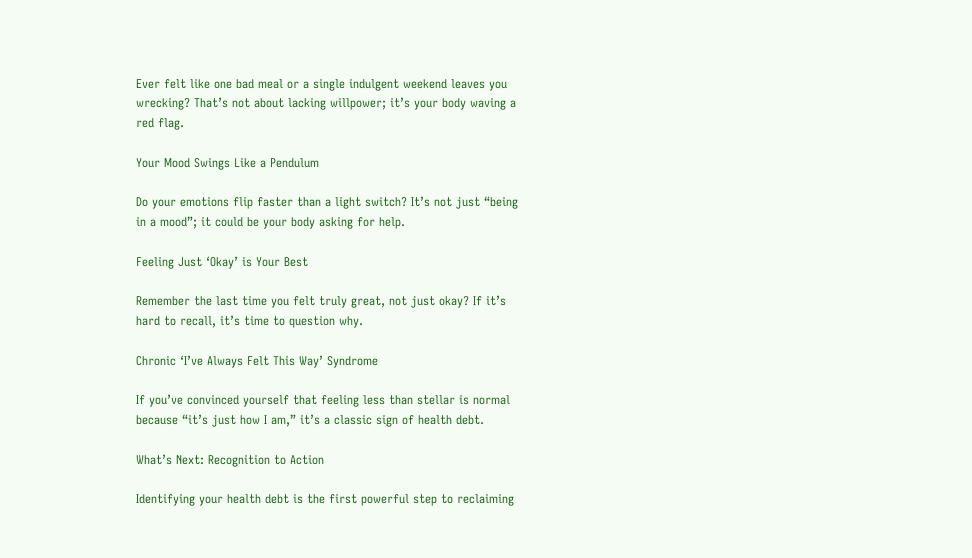Ever felt like one bad meal or a single indulgent weekend leaves you wrecking? That’s not about lacking willpower; it’s your body waving a red flag.

Your Mood Swings Like a Pendulum

Do your emotions flip faster than a light switch? It’s not just “being in a mood”; it could be your body asking for help.

Feeling Just ‘Okay’ is Your Best

Remember the last time you felt truly great, not just okay? If it’s hard to recall, it’s time to question why.

Chronic ‘I’ve Always Felt This Way’ Syndrome

If you’ve convinced yourself that feeling less than stellar is normal because “it’s just how I am,” it’s a classic sign of health debt.

What’s Next: Recognition to Action

Identifying your health debt is the first powerful step to reclaiming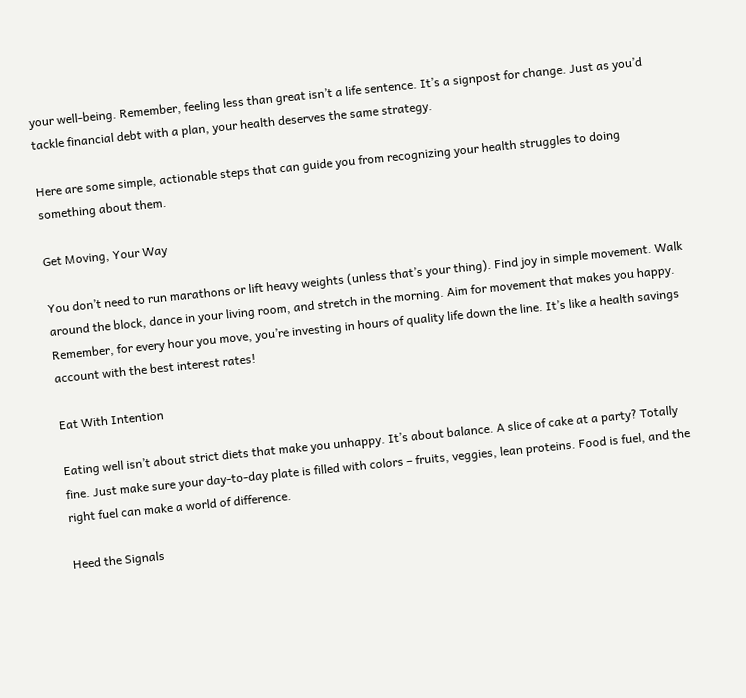your well-being. Remember, feeling less than great isn’t a life sentence. It’s a signpost for change. Just as you’d tackle financial debt with a plan, your health deserves the same strategy.

Here are some simple, actionable steps that can guide you from recognizing your health struggles to doing something about them.

Get Moving, Your Way

You don’t need to run marathons or lift heavy weights (unless that’s your thing). Find joy in simple movement. Walk around the block, dance in your living room, and stretch in the morning. Aim for movement that makes you happy. Remember, for every hour you move, you’re investing in hours of quality life down the line. It’s like a health savings account with the best interest rates!

Eat With Intention

Eating well isn’t about strict diets that make you unhappy. It’s about balance. A slice of cake at a party? Totally fine. Just make sure your day-to-day plate is filled with colors – fruits, veggies, lean proteins. Food is fuel, and the right fuel can make a world of difference.

Heed the Signals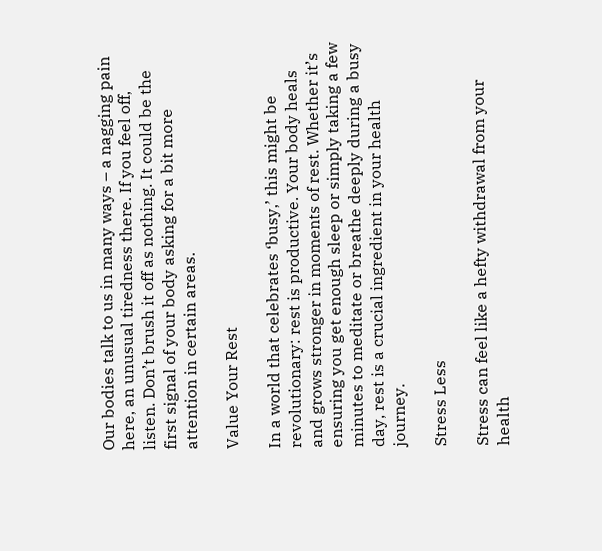Our bodies talk to us in many ways – a nagging pain here, an unusual tiredness there. If you feel off, listen. Don’t brush it off as nothing. It could be the first signal of your body asking for a bit more attention in certain areas.

Value Your Rest

In a world that celebrates ‘busy,’ this might be revolutionary: rest is productive. Your body heals and grows stronger in moments of rest. Whether it’s ensuring you get enough sleep or simply taking a few minutes to meditate or breathe deeply during a busy day, rest is a crucial ingredient in your health journey.

Stress Less

Stress can feel like a hefty withdrawal from your health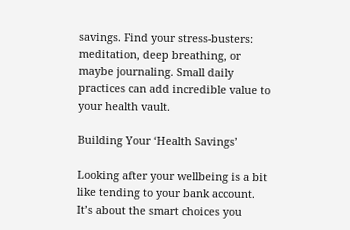savings. Find your stress-busters: meditation, deep breathing, or maybe journaling. Small daily practices can add incredible value to your health vault.

Building Your ‘Health Savings’

Looking after your wellbeing is a bit like tending to your bank account. It’s about the smart choices you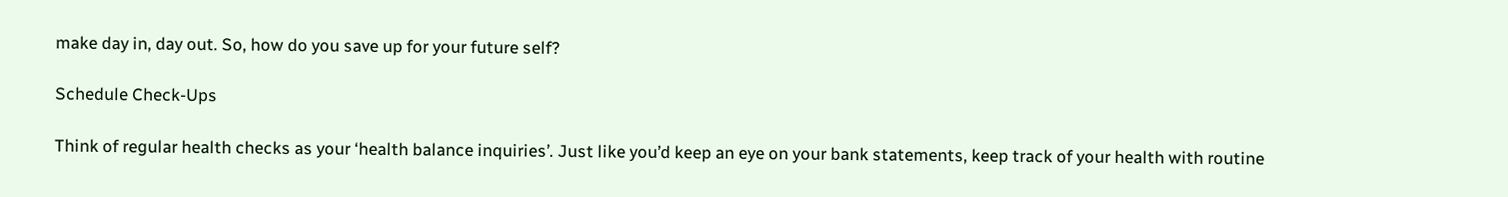make day in, day out. So, how do you save up for your future self?

Schedule Check-Ups

Think of regular health checks as your ‘health balance inquiries’. Just like you’d keep an eye on your bank statements, keep track of your health with routine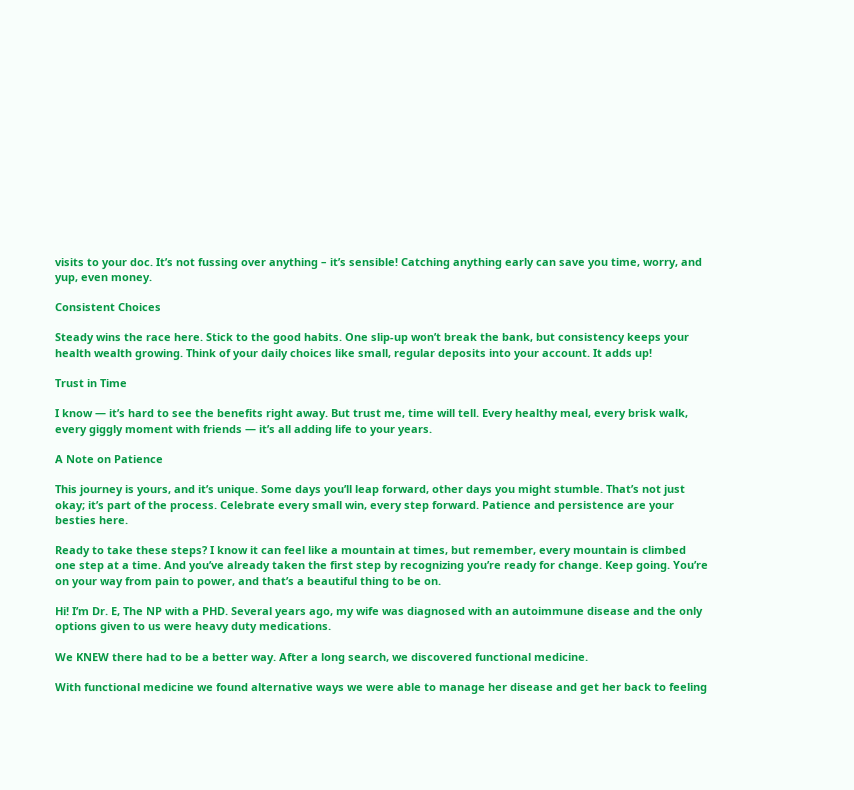visits to your doc. It’s not fussing over anything – it’s sensible! Catching anything early can save you time, worry, and yup, even money.

Consistent Choices

Steady wins the race here. Stick to the good habits. One slip-up won’t break the bank, but consistency keeps your health wealth growing. Think of your daily choices like small, regular deposits into your account. It adds up!

Trust in Time

I know — it’s hard to see the benefits right away. But trust me, time will tell. Every healthy meal, every brisk walk, every giggly moment with friends — it’s all adding life to your years.

A Note on Patience

This journey is yours, and it’s unique. Some days you’ll leap forward, other days you might stumble. That’s not just okay; it’s part of the process. Celebrate every small win, every step forward. Patience and persistence are your besties here.

Ready to take these steps? I know it can feel like a mountain at times, but remember, every mountain is climbed one step at a time. And you’ve already taken the first step by recognizing you’re ready for change. Keep going. You’re on your way from pain to power, and that’s a beautiful thing to be on.

Hi! I’m Dr. E, The NP with a PHD. Several years ago, my wife was diagnosed with an autoimmune disease and the only options given to us were heavy duty medications.

We KNEW there had to be a better way. After a long search, we discovered functional medicine.

With functional medicine we found alternative ways we were able to manage her disease and get her back to feeling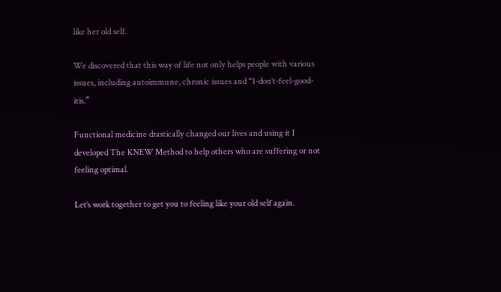like her old self.

We discovered that this way of life not only helps people with various issues, including autoimmune, chronic issues and “I-don’t-feel-good-itis.”

Functional medicine drastically changed our lives and using it I developed The KNEW Method to help others who are suffering or not feeling optimal.

Let’s work together to get you to feeling like your old self again.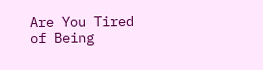Are You Tired of Being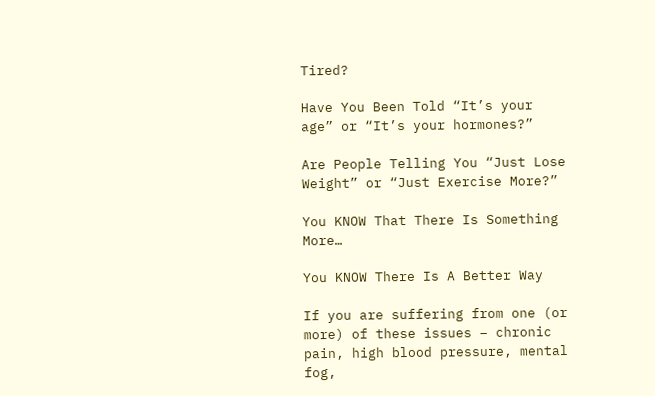Tired?

Have You Been Told “It’s your age” or “It’s your hormones?”

Are People Telling You “Just Lose Weight” or “Just Exercise More?”

You KNOW That There Is Something More…

You KNOW There Is A Better Way

If you are suffering from one (or more) of these issues – chronic pain, high blood pressure, mental fog,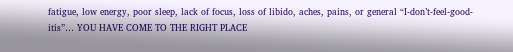fatigue, low energy, poor sleep, lack of focus, loss of libido, aches, pains, or general “I-don’t-feel-good-itis”… YOU HAVE COME TO THE RIGHT PLACE